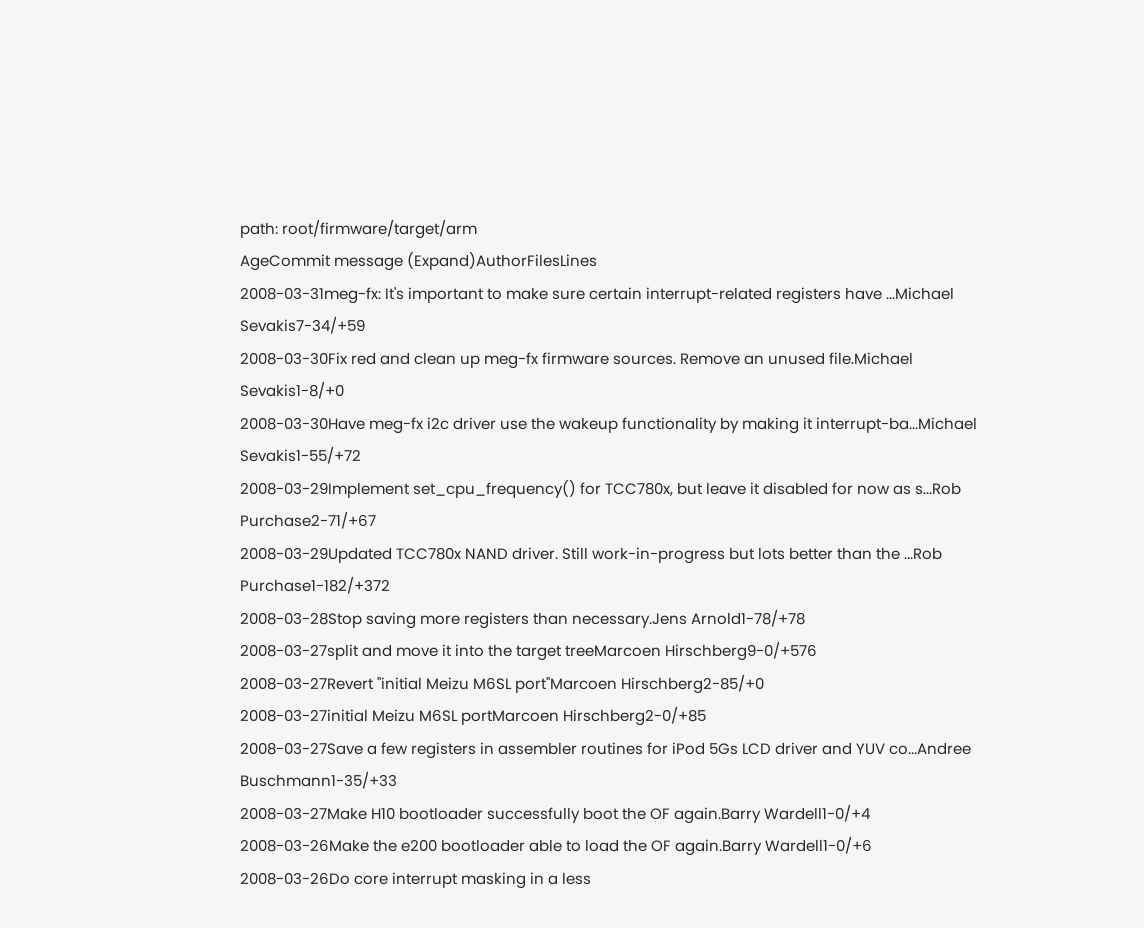path: root/firmware/target/arm
AgeCommit message (Expand)AuthorFilesLines
2008-03-31meg-fx: It's important to make sure certain interrupt-related registers have ...Michael Sevakis7-34/+59
2008-03-30Fix red and clean up meg-fx firmware sources. Remove an unused file.Michael Sevakis1-8/+0
2008-03-30Have meg-fx i2c driver use the wakeup functionality by making it interrupt-ba...Michael Sevakis1-55/+72
2008-03-29Implement set_cpu_frequency() for TCC780x, but leave it disabled for now as s...Rob Purchase2-71/+67
2008-03-29Updated TCC780x NAND driver. Still work-in-progress but lots better than the ...Rob Purchase1-182/+372
2008-03-28Stop saving more registers than necessary.Jens Arnold1-78/+78
2008-03-27split and move it into the target treeMarcoen Hirschberg9-0/+576
2008-03-27Revert "initial Meizu M6SL port"Marcoen Hirschberg2-85/+0
2008-03-27initial Meizu M6SL portMarcoen Hirschberg2-0/+85
2008-03-27Save a few registers in assembler routines for iPod 5Gs LCD driver and YUV co...Andree Buschmann1-35/+33
2008-03-27Make H10 bootloader successfully boot the OF again.Barry Wardell1-0/+4
2008-03-26Make the e200 bootloader able to load the OF again.Barry Wardell1-0/+6
2008-03-26Do core interrupt masking in a less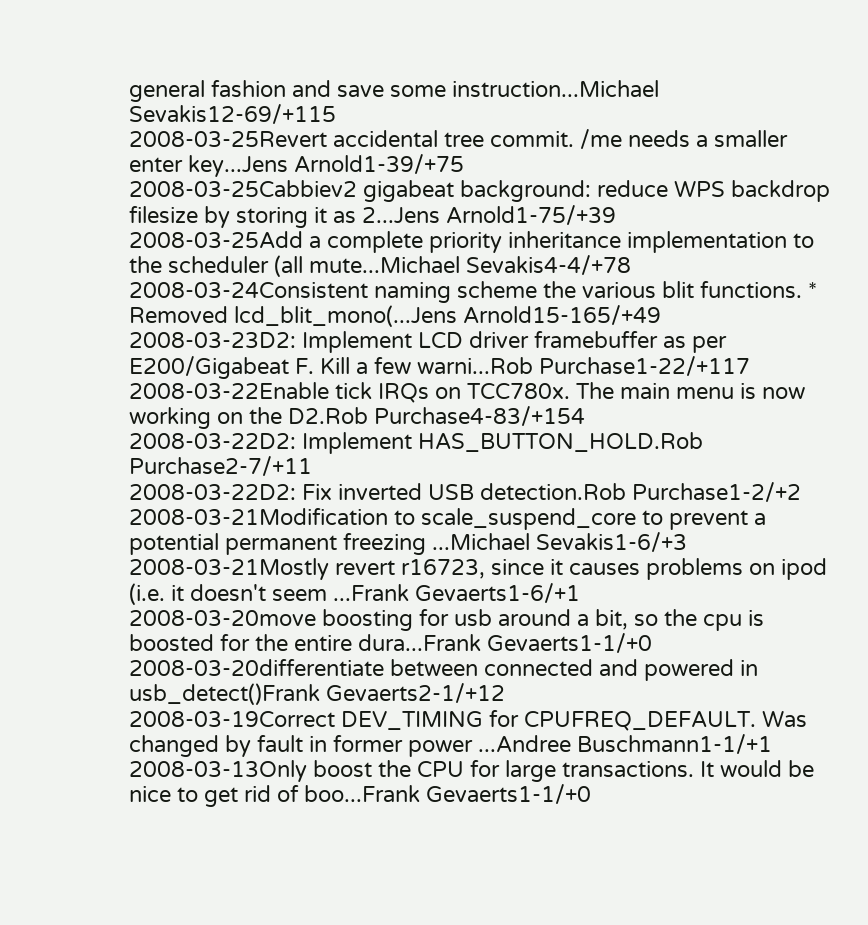general fashion and save some instruction...Michael Sevakis12-69/+115
2008-03-25Revert accidental tree commit. /me needs a smaller enter key...Jens Arnold1-39/+75
2008-03-25Cabbiev2 gigabeat background: reduce WPS backdrop filesize by storing it as 2...Jens Arnold1-75/+39
2008-03-25Add a complete priority inheritance implementation to the scheduler (all mute...Michael Sevakis4-4/+78
2008-03-24Consistent naming scheme the various blit functions. * Removed lcd_blit_mono(...Jens Arnold15-165/+49
2008-03-23D2: Implement LCD driver framebuffer as per E200/Gigabeat F. Kill a few warni...Rob Purchase1-22/+117
2008-03-22Enable tick IRQs on TCC780x. The main menu is now working on the D2.Rob Purchase4-83/+154
2008-03-22D2: Implement HAS_BUTTON_HOLD.Rob Purchase2-7/+11
2008-03-22D2: Fix inverted USB detection.Rob Purchase1-2/+2
2008-03-21Modification to scale_suspend_core to prevent a potential permanent freezing ...Michael Sevakis1-6/+3
2008-03-21Mostly revert r16723, since it causes problems on ipod (i.e. it doesn't seem ...Frank Gevaerts1-6/+1
2008-03-20move boosting for usb around a bit, so the cpu is boosted for the entire dura...Frank Gevaerts1-1/+0
2008-03-20differentiate between connected and powered in usb_detect()Frank Gevaerts2-1/+12
2008-03-19Correct DEV_TIMING for CPUFREQ_DEFAULT. Was changed by fault in former power ...Andree Buschmann1-1/+1
2008-03-13Only boost the CPU for large transactions. It would be nice to get rid of boo...Frank Gevaerts1-1/+0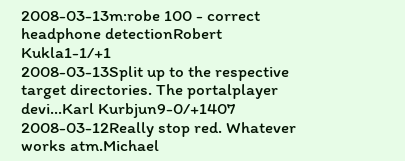2008-03-13m:robe 100 - correct headphone detectionRobert Kukla1-1/+1
2008-03-13Split up to the respective target directories. The portalplayer devi...Karl Kurbjun9-0/+1407
2008-03-12Really stop red. Whatever works atm.Michael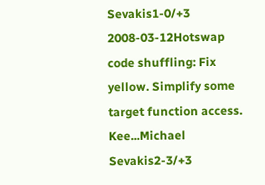Sevakis1-0/+3
2008-03-12Hotswap code shuffling: Fix yellow. Simplify some target function access. Kee...Michael Sevakis2-3/+3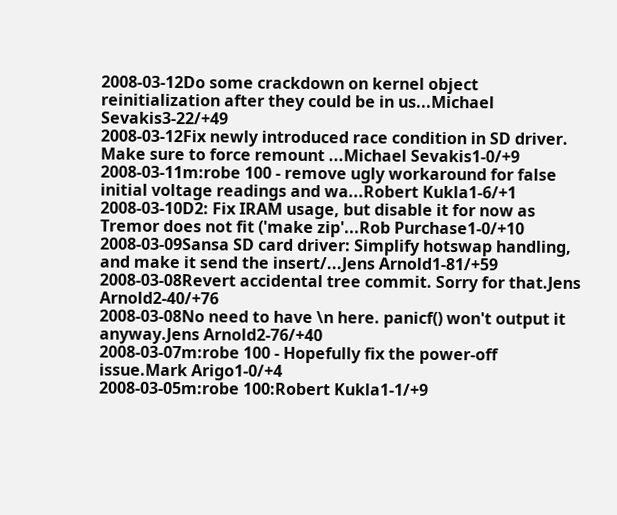2008-03-12Do some crackdown on kernel object reinitialization after they could be in us...Michael Sevakis3-22/+49
2008-03-12Fix newly introduced race condition in SD driver. Make sure to force remount ...Michael Sevakis1-0/+9
2008-03-11m:robe 100 - remove ugly workaround for false initial voltage readings and wa...Robert Kukla1-6/+1
2008-03-10D2: Fix IRAM usage, but disable it for now as Tremor does not fit ('make zip'...Rob Purchase1-0/+10
2008-03-09Sansa SD card driver: Simplify hotswap handling, and make it send the insert/...Jens Arnold1-81/+59
2008-03-08Revert accidental tree commit. Sorry for that.Jens Arnold2-40/+76
2008-03-08No need to have \n here. panicf() won't output it anyway.Jens Arnold2-76/+40
2008-03-07m:robe 100 - Hopefully fix the power-off issue.Mark Arigo1-0/+4
2008-03-05m:robe 100:Robert Kukla1-1/+9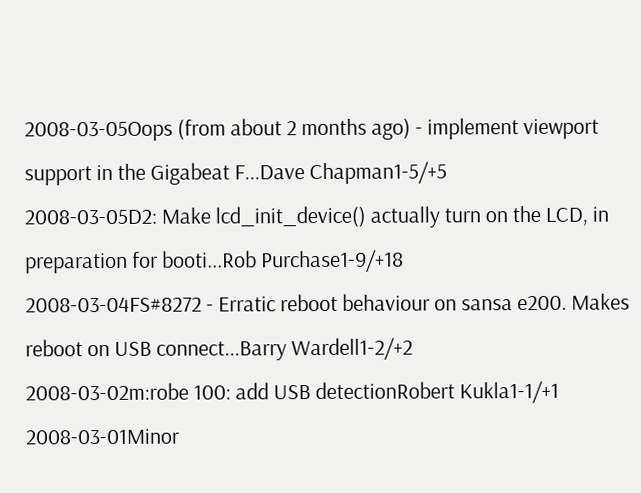2008-03-05Oops (from about 2 months ago) - implement viewport support in the Gigabeat F...Dave Chapman1-5/+5
2008-03-05D2: Make lcd_init_device() actually turn on the LCD, in preparation for booti...Rob Purchase1-9/+18
2008-03-04FS#8272 - Erratic reboot behaviour on sansa e200. Makes reboot on USB connect...Barry Wardell1-2/+2
2008-03-02m:robe 100: add USB detectionRobert Kukla1-1/+1
2008-03-01Minor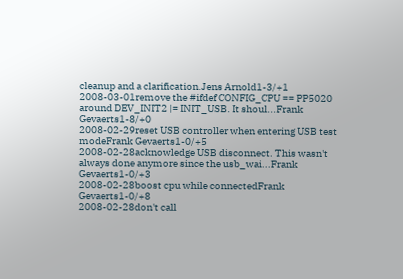cleanup and a clarification.Jens Arnold1-3/+1
2008-03-01remove the #ifdef CONFIG_CPU == PP5020 around DEV_INIT2 |= INIT_USB. It shoul...Frank Gevaerts1-8/+0
2008-02-29reset USB controller when entering USB test modeFrank Gevaerts1-0/+5
2008-02-28acknowledge USB disconnect. This wasn't always done anymore since the usb_wai...Frank Gevaerts1-0/+3
2008-02-28boost cpu while connectedFrank Gevaerts1-0/+8
2008-02-28don't call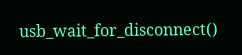usb_wait_for_disconnect()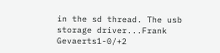in the sd thread. The usb storage driver...Frank Gevaerts1-0/+2